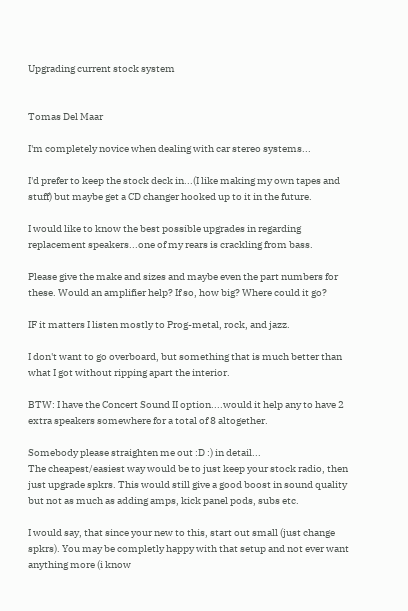Upgrading current stock system


Tomas Del Maar

I'm completely novice when dealing with car stereo systems...

I'd prefer to keep the stock deck in...(I like making my own tapes and stuff) but maybe get a CD changer hooked up to it in the future.

I would like to know the best possible upgrades in regarding replacement speakers...one of my rears is crackling from bass.

Please give the make and sizes and maybe even the part numbers for these. Would an amplifier help? If so, how big? Where could it go?

IF it matters I listen mostly to Prog-metal, rock, and jazz.

I don't want to go overboard, but something that is much better than what I got without ripping apart the interior.

BTW: I have the Concert Sound II option....would it help any to have 2 extra speakers somewhere for a total of 8 altogether.

Somebody please straighten me out :D :) in detail...
The cheapest/easiest way would be to just keep your stock radio, then just upgrade spkrs. This would still give a good boost in sound quality but not as much as adding amps, kick panel pods, subs etc.

I would say, that since your new to this, start out small (just change spkrs). You may be completly happy with that setup and not ever want anything more (i know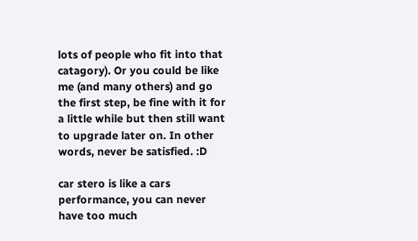lots of people who fit into that catagory). Or you could be like me (and many others) and go the first step, be fine with it for a little while but then still want to upgrade later on. In other words, never be satisfied. :D

car stero is like a cars performance, you can never have too much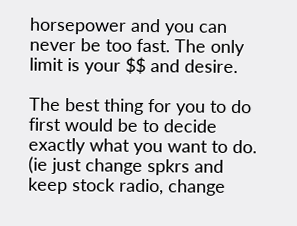horsepower and you can never be too fast. The only limit is your $$ and desire.

The best thing for you to do first would be to decide exactly what you want to do. (ie just change spkrs and keep stock radio, change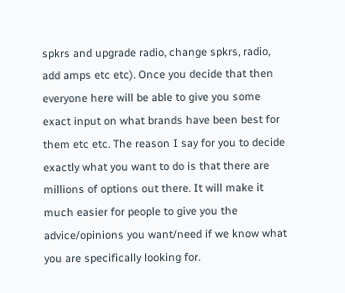spkrs and upgrade radio, change spkrs, radio, add amps etc etc). Once you decide that then everyone here will be able to give you some exact input on what brands have been best for them etc etc. The reason I say for you to decide exactly what you want to do is that there are millions of options out there. It will make it much easier for people to give you the advice/opinions you want/need if we know what you are specifically looking for.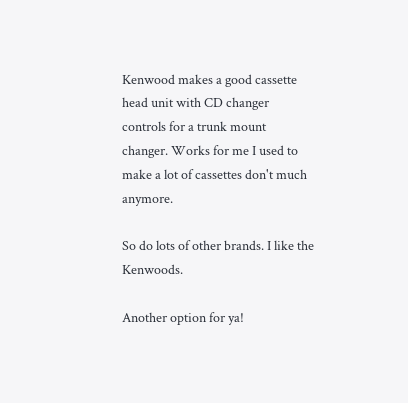Kenwood makes a good cassette head unit with CD changer controls for a trunk mount changer. Works for me I used to make a lot of cassettes don't much anymore.

So do lots of other brands. I like the Kenwoods.

Another option for ya!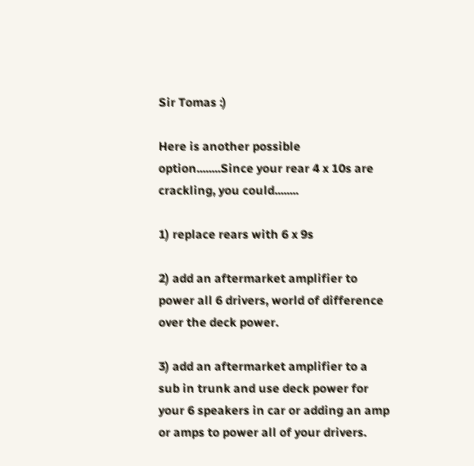Sir Tomas :)

Here is another possible option........Since your rear 4 x 10s are crackling, you could........

1) replace rears with 6 x 9s

2) add an aftermarket amplifier to power all 6 drivers, world of difference over the deck power.

3) add an aftermarket amplifier to a sub in trunk and use deck power for your 6 speakers in car or adding an amp or amps to power all of your drivers.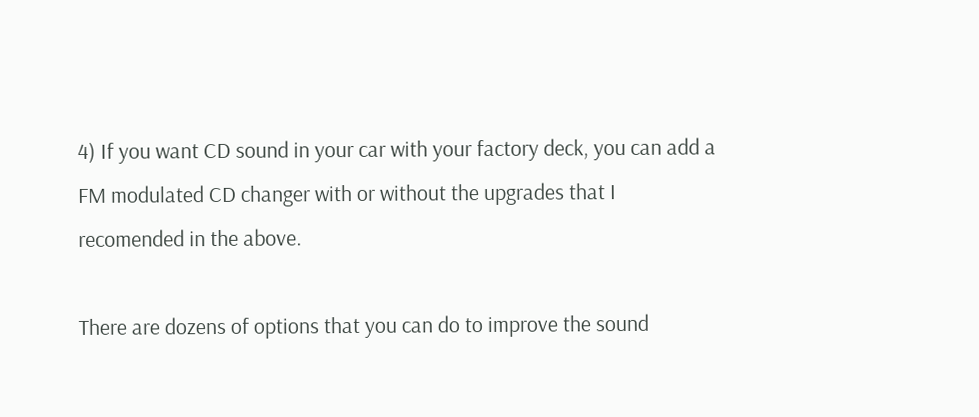4) If you want CD sound in your car with your factory deck, you can add a FM modulated CD changer with or without the upgrades that I recomended in the above.

There are dozens of options that you can do to improve the sound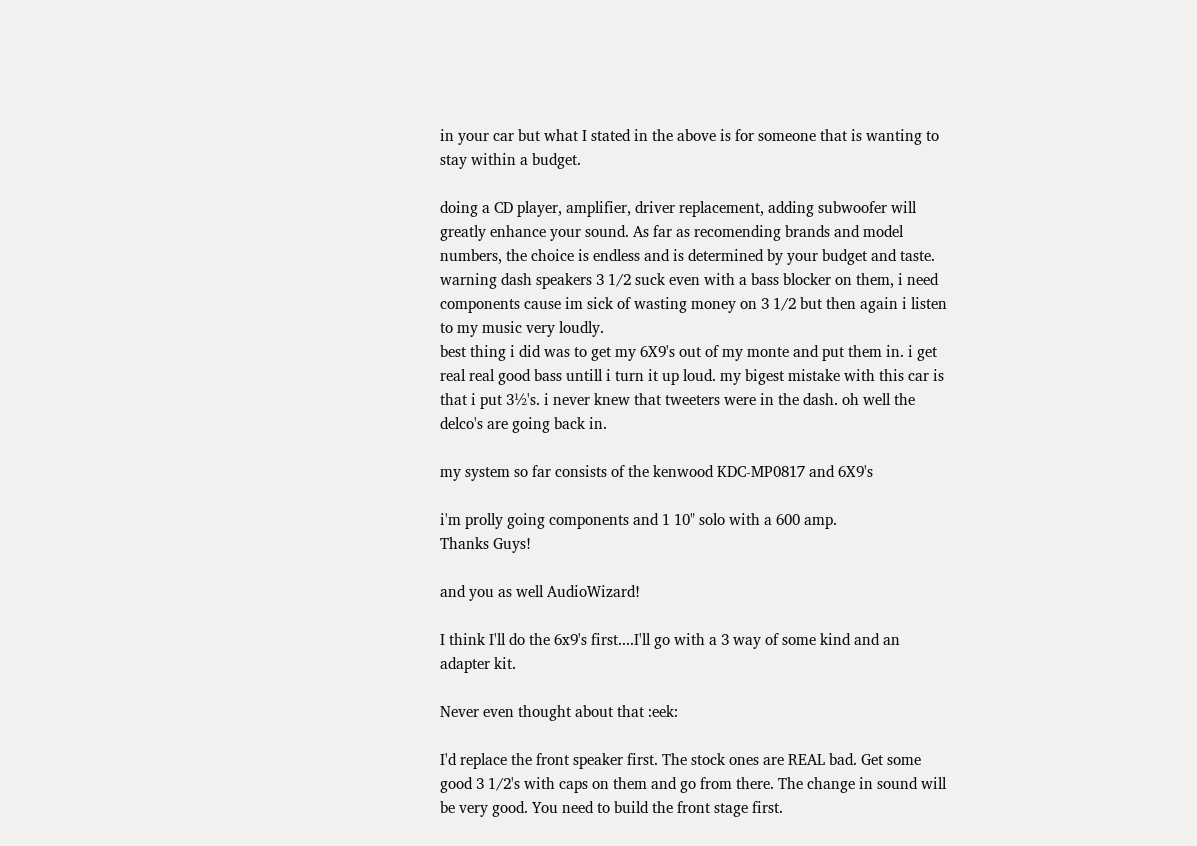in your car but what I stated in the above is for someone that is wanting to stay within a budget.

doing a CD player, amplifier, driver replacement, adding subwoofer will greatly enhance your sound. As far as recomending brands and model numbers, the choice is endless and is determined by your budget and taste.
warning dash speakers 3 1/2 suck even with a bass blocker on them, i need components cause im sick of wasting money on 3 1/2 but then again i listen to my music very loudly.
best thing i did was to get my 6X9's out of my monte and put them in. i get real real good bass untill i turn it up loud. my bigest mistake with this car is that i put 3½'s. i never knew that tweeters were in the dash. oh well the delco's are going back in.

my system so far consists of the kenwood KDC-MP0817 and 6X9's

i'm prolly going components and 1 10" solo with a 600 amp.
Thanks Guys!

and you as well AudioWizard!

I think I'll do the 6x9's first....I'll go with a 3 way of some kind and an adapter kit.

Never even thought about that :eek:

I'd replace the front speaker first. The stock ones are REAL bad. Get some good 3 1/2's with caps on them and go from there. The change in sound will be very good. You need to build the front stage first.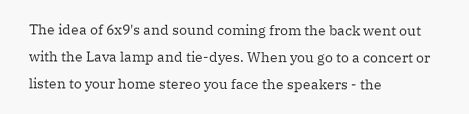The idea of 6x9's and sound coming from the back went out with the Lava lamp and tie-dyes. When you go to a concert or listen to your home stereo you face the speakers - the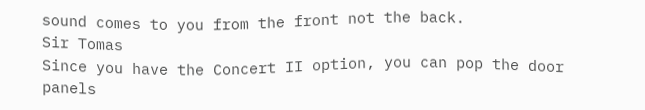sound comes to you from the front not the back.
Sir Tomas
Since you have the Concert II option, you can pop the door panels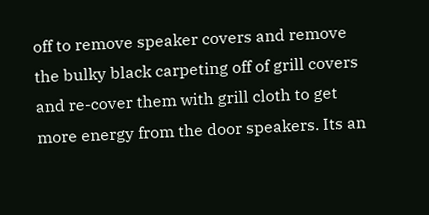off to remove speaker covers and remove the bulky black carpeting off of grill covers and re-cover them with grill cloth to get more energy from the door speakers. Its an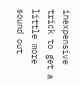inexpensive trick to get a little more sound out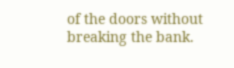of the doors without breaking the bank.